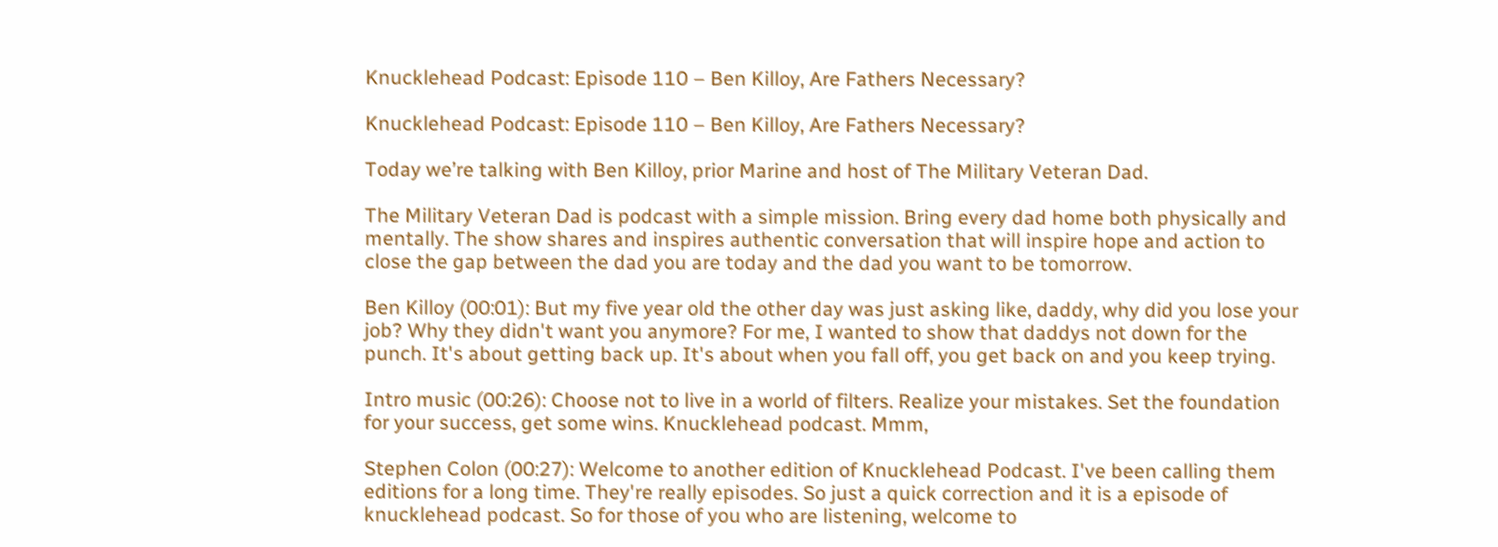Knucklehead Podcast: Episode 110 – Ben Killoy, Are Fathers Necessary?

Knucklehead Podcast: Episode 110 – Ben Killoy, Are Fathers Necessary?

Today we’re talking with Ben Killoy, prior Marine and host of The Military Veteran Dad.

The Military Veteran Dad is podcast with a simple mission. Bring every dad home both physically and mentally. The show shares and inspires authentic conversation that will inspire hope and action to close the gap between the dad you are today and the dad you want to be tomorrow.

Ben Killoy (00:01): But my five year old the other day was just asking like, daddy, why did you lose your job? Why they didn't want you anymore? For me, I wanted to show that daddys not down for the punch. It's about getting back up. It's about when you fall off, you get back on and you keep trying.

Intro music (00:26): Choose not to live in a world of filters. Realize your mistakes. Set the foundation for your success, get some wins. Knucklehead podcast. Mmm,

Stephen Colon (00:27): Welcome to another edition of Knucklehead Podcast. I've been calling them editions for a long time. They're really episodes. So just a quick correction and it is a episode of knucklehead podcast. So for those of you who are listening, welcome to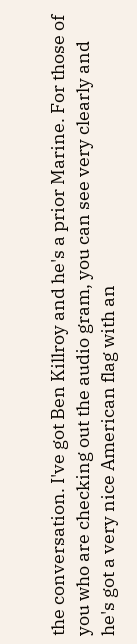the conversation. I've got Ben Killroy and he's a prior Marine. For those of you who are checking out the audio gram, you can see very clearly and he's got a very nice American flag with an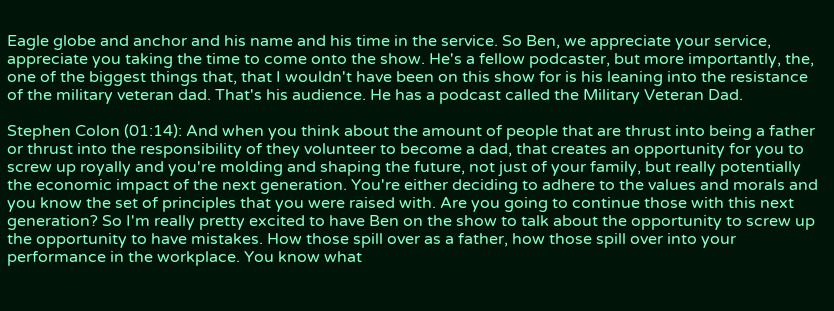Eagle globe and anchor and his name and his time in the service. So Ben, we appreciate your service, appreciate you taking the time to come onto the show. He's a fellow podcaster, but more importantly, the, one of the biggest things that, that I wouldn't have been on this show for is his leaning into the resistance of the military veteran dad. That's his audience. He has a podcast called the Military Veteran Dad.

Stephen Colon (01:14): And when you think about the amount of people that are thrust into being a father or thrust into the responsibility of they volunteer to become a dad, that creates an opportunity for you to screw up royally and you're molding and shaping the future, not just of your family, but really potentially the economic impact of the next generation. You're either deciding to adhere to the values and morals and you know the set of principles that you were raised with. Are you going to continue those with this next generation? So I'm really pretty excited to have Ben on the show to talk about the opportunity to screw up the opportunity to have mistakes. How those spill over as a father, how those spill over into your performance in the workplace. You know what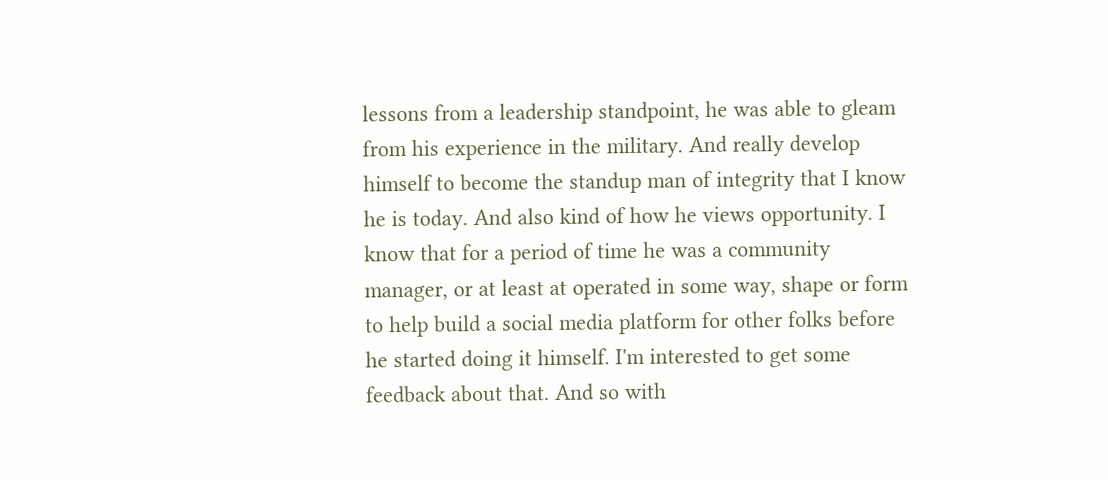lessons from a leadership standpoint, he was able to gleam from his experience in the military. And really develop himself to become the standup man of integrity that I know he is today. And also kind of how he views opportunity. I know that for a period of time he was a community manager, or at least at operated in some way, shape or form to help build a social media platform for other folks before he started doing it himself. I'm interested to get some feedback about that. And so with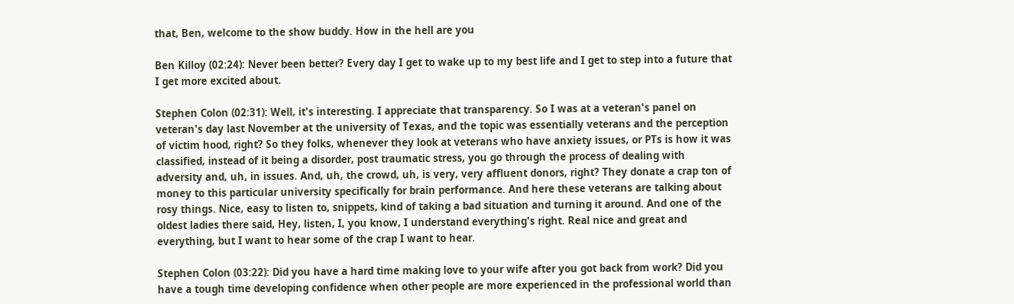that, Ben, welcome to the show buddy. How in the hell are you

Ben Killoy (02:24): Never been better? Every day I get to wake up to my best life and I get to step into a future that I get more excited about.

Stephen Colon (02:31): Well, it's interesting. I appreciate that transparency. So I was at a veteran's panel on veteran's day last November at the university of Texas, and the topic was essentially veterans and the perception of victim hood, right? So they folks, whenever they look at veterans who have anxiety issues, or PTs is how it was classified, instead of it being a disorder, post traumatic stress, you go through the process of dealing with adversity and, uh, in issues. And, uh, the crowd, uh, is very, very affluent donors, right? They donate a crap ton of money to this particular university specifically for brain performance. And here these veterans are talking about rosy things. Nice, easy to listen to, snippets, kind of taking a bad situation and turning it around. And one of the oldest ladies there said, Hey, listen, I, you know, I understand everything's right. Real nice and great and everything, but I want to hear some of the crap I want to hear.

Stephen Colon (03:22): Did you have a hard time making love to your wife after you got back from work? Did you have a tough time developing confidence when other people are more experienced in the professional world than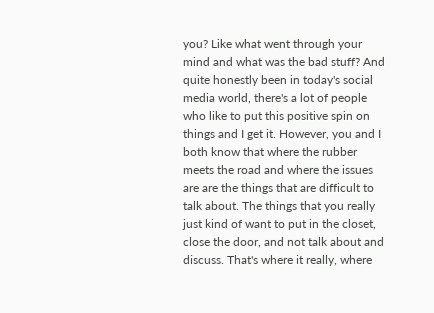you? Like what went through your mind and what was the bad stuff? And quite honestly been in today's social media world, there's a lot of people who like to put this positive spin on things and I get it. However, you and I both know that where the rubber meets the road and where the issues are are the things that are difficult to talk about. The things that you really just kind of want to put in the closet, close the door, and not talk about and discuss. That's where it really, where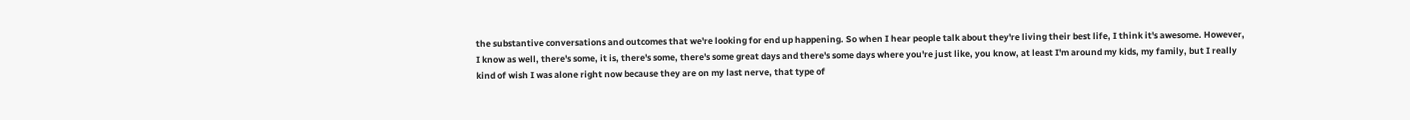the substantive conversations and outcomes that we're looking for end up happening. So when I hear people talk about they're living their best life, I think it's awesome. However, I know as well, there's some, it is, there's some, there's some great days and there's some days where you're just like, you know, at least I'm around my kids, my family, but I really kind of wish I was alone right now because they are on my last nerve, that type of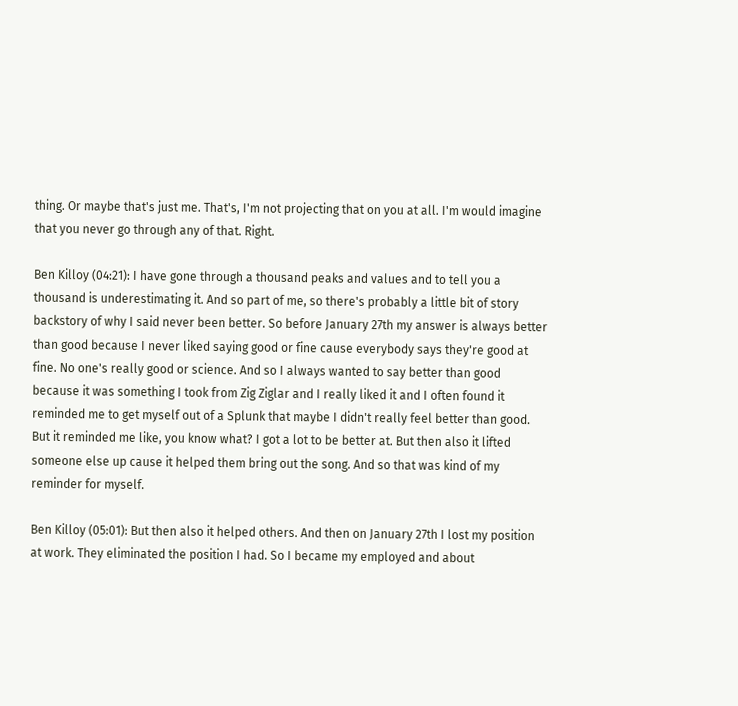thing. Or maybe that's just me. That's, I'm not projecting that on you at all. I'm would imagine that you never go through any of that. Right.

Ben Killoy (04:21): I have gone through a thousand peaks and values and to tell you a thousand is underestimating it. And so part of me, so there's probably a little bit of story backstory of why I said never been better. So before January 27th my answer is always better than good because I never liked saying good or fine cause everybody says they're good at fine. No one's really good or science. And so I always wanted to say better than good because it was something I took from Zig Ziglar and I really liked it and I often found it reminded me to get myself out of a Splunk that maybe I didn't really feel better than good. But it reminded me like, you know what? I got a lot to be better at. But then also it lifted someone else up cause it helped them bring out the song. And so that was kind of my reminder for myself.

Ben Killoy (05:01): But then also it helped others. And then on January 27th I lost my position at work. They eliminated the position I had. So I became my employed and about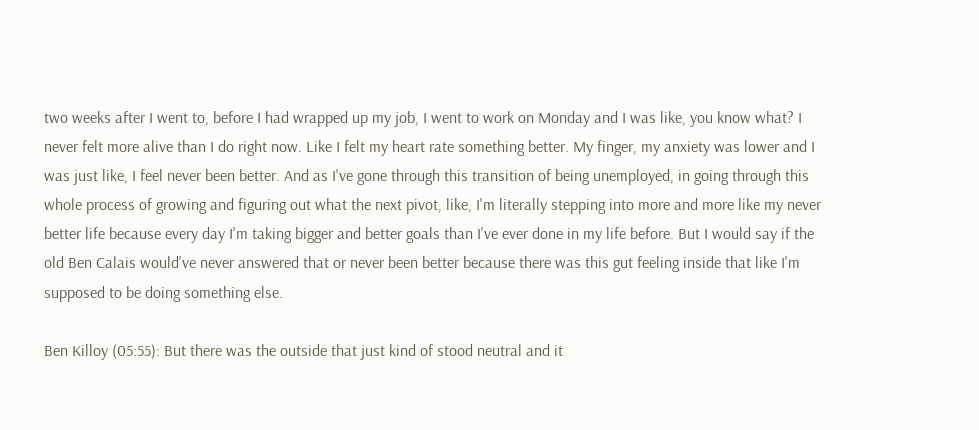two weeks after I went to, before I had wrapped up my job, I went to work on Monday and I was like, you know what? I never felt more alive than I do right now. Like I felt my heart rate something better. My finger, my anxiety was lower and I was just like, I feel never been better. And as I've gone through this transition of being unemployed, in going through this whole process of growing and figuring out what the next pivot, like, I'm literally stepping into more and more like my never better life because every day I'm taking bigger and better goals than I've ever done in my life before. But I would say if the old Ben Calais would've never answered that or never been better because there was this gut feeling inside that like I'm supposed to be doing something else.

Ben Killoy (05:55): But there was the outside that just kind of stood neutral and it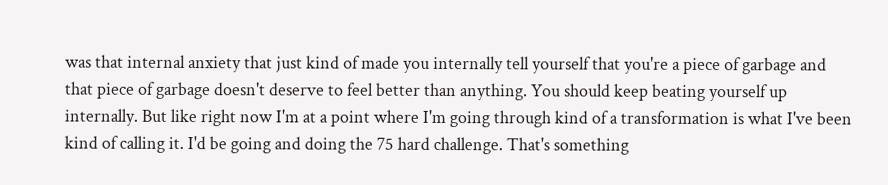was that internal anxiety that just kind of made you internally tell yourself that you're a piece of garbage and that piece of garbage doesn't deserve to feel better than anything. You should keep beating yourself up internally. But like right now I'm at a point where I'm going through kind of a transformation is what I've been kind of calling it. I'd be going and doing the 75 hard challenge. That's something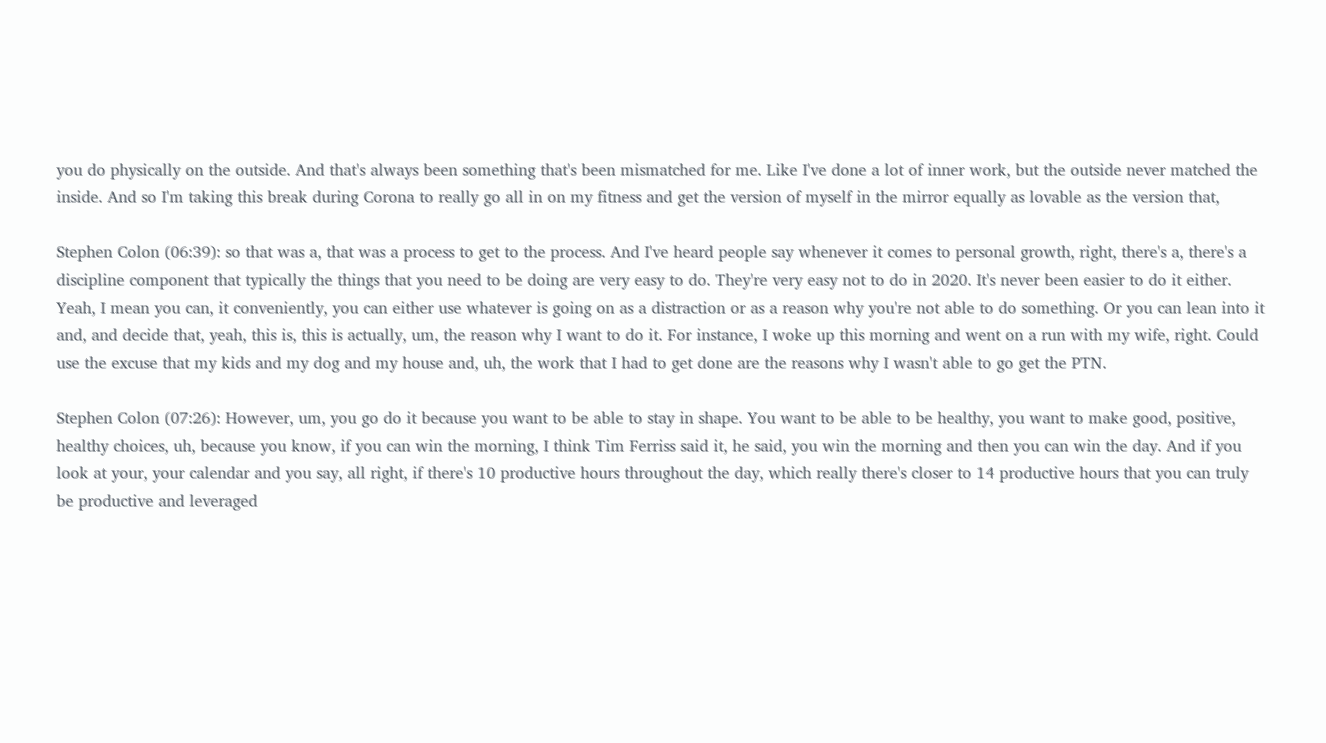you do physically on the outside. And that's always been something that's been mismatched for me. Like I've done a lot of inner work, but the outside never matched the inside. And so I'm taking this break during Corona to really go all in on my fitness and get the version of myself in the mirror equally as lovable as the version that,

Stephen Colon (06:39): so that was a, that was a process to get to the process. And I've heard people say whenever it comes to personal growth, right, there's a, there's a discipline component that typically the things that you need to be doing are very easy to do. They're very easy not to do in 2020. It's never been easier to do it either. Yeah, I mean you can, it conveniently, you can either use whatever is going on as a distraction or as a reason why you're not able to do something. Or you can lean into it and, and decide that, yeah, this is, this is actually, um, the reason why I want to do it. For instance, I woke up this morning and went on a run with my wife, right. Could use the excuse that my kids and my dog and my house and, uh, the work that I had to get done are the reasons why I wasn't able to go get the PTN.

Stephen Colon (07:26): However, um, you go do it because you want to be able to stay in shape. You want to be able to be healthy, you want to make good, positive, healthy choices, uh, because you know, if you can win the morning, I think Tim Ferriss said it, he said, you win the morning and then you can win the day. And if you look at your, your calendar and you say, all right, if there's 10 productive hours throughout the day, which really there's closer to 14 productive hours that you can truly be productive and leveraged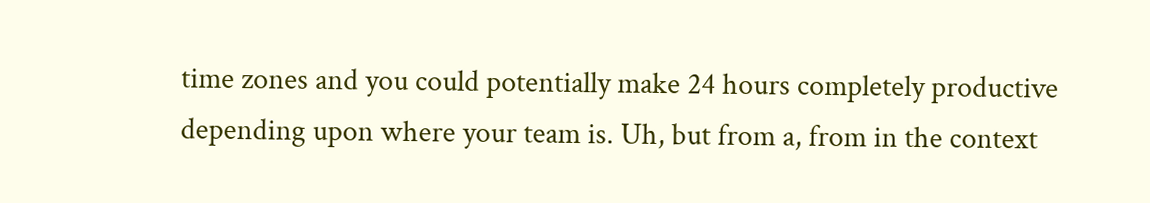time zones and you could potentially make 24 hours completely productive depending upon where your team is. Uh, but from a, from in the context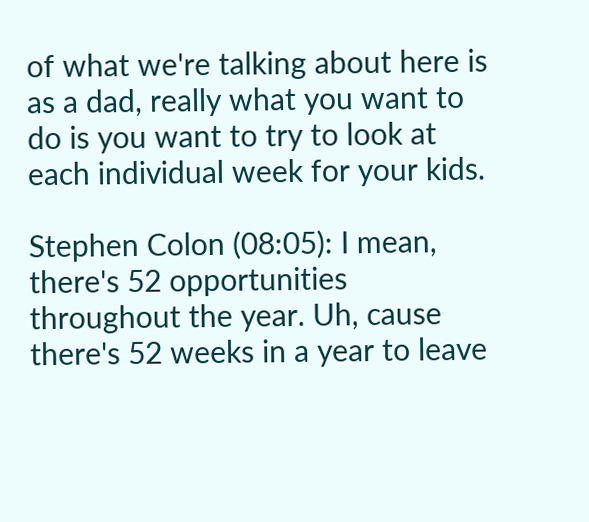of what we're talking about here is as a dad, really what you want to do is you want to try to look at each individual week for your kids.

Stephen Colon (08:05): I mean, there's 52 opportunities throughout the year. Uh, cause there's 52 weeks in a year to leave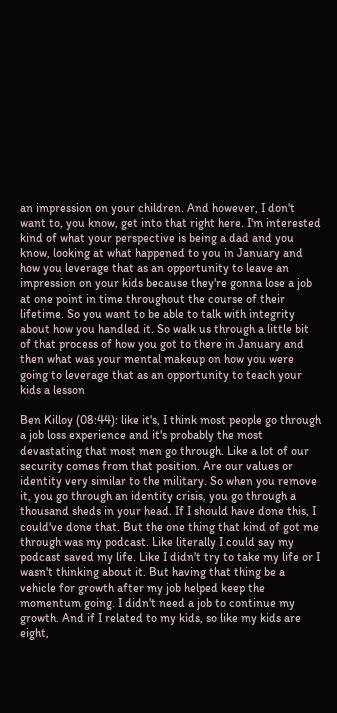an impression on your children. And however, I don't want to, you know, get into that right here. I'm interested kind of what your perspective is being a dad and you know, looking at what happened to you in January and how you leverage that as an opportunity to leave an impression on your kids because they're gonna lose a job at one point in time throughout the course of their lifetime. So you want to be able to talk with integrity about how you handled it. So walk us through a little bit of that process of how you got to there in January and then what was your mental makeup on how you were going to leverage that as an opportunity to teach your kids a lesson

Ben Killoy (08:44): like it's, I think most people go through a job loss experience and it's probably the most devastating that most men go through. Like a lot of our security comes from that position. Are our values or identity very similar to the military. So when you remove it, you go through an identity crisis, you go through a thousand sheds in your head. If I should have done this, I could've done that. But the one thing that kind of got me through was my podcast. Like literally I could say my podcast saved my life. Like I didn't try to take my life or I wasn't thinking about it. But having that thing be a vehicle for growth after my job helped keep the momentum going. I didn't need a job to continue my growth. And if I related to my kids, so like my kids are eight,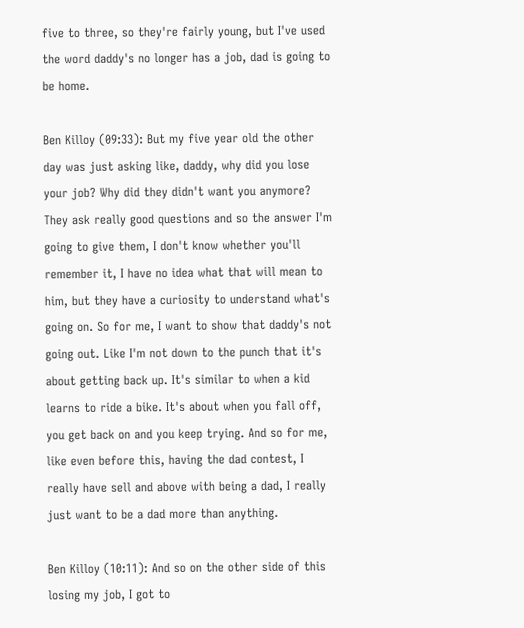five to three, so they're fairly young, but I've used the word daddy's no longer has a job, dad is going to be home.

Ben Killoy (09:33): But my five year old the other day was just asking like, daddy, why did you lose your job? Why did they didn't want you anymore? They ask really good questions and so the answer I'm going to give them, I don't know whether you'll remember it, I have no idea what that will mean to him, but they have a curiosity to understand what's going on. So for me, I want to show that daddy's not going out. Like I'm not down to the punch that it's about getting back up. It's similar to when a kid learns to ride a bike. It's about when you fall off, you get back on and you keep trying. And so for me, like even before this, having the dad contest, I really have sell and above with being a dad, I really just want to be a dad more than anything.

Ben Killoy (10:11): And so on the other side of this losing my job, I got to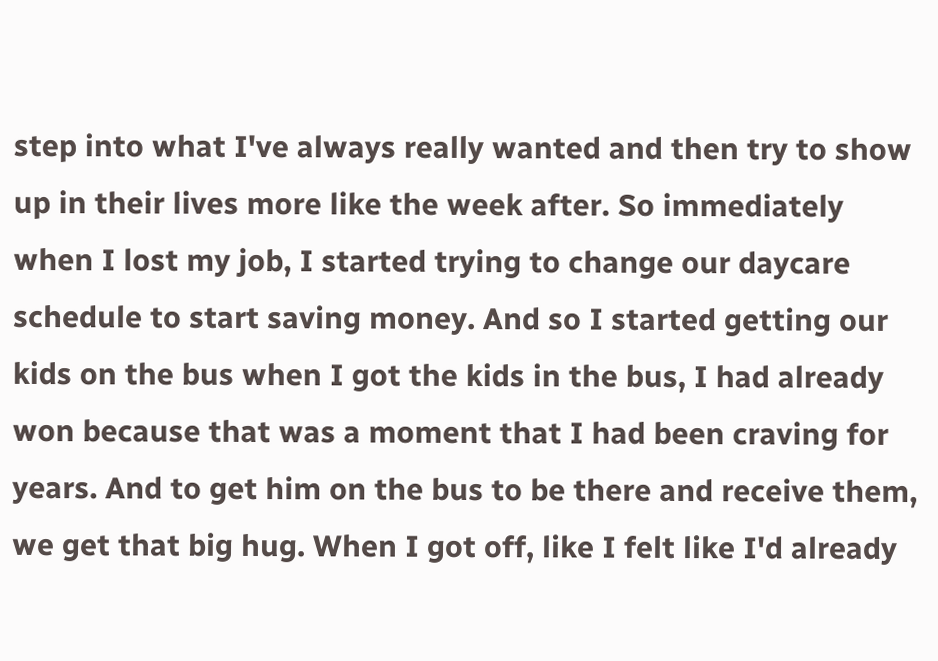step into what I've always really wanted and then try to show up in their lives more like the week after. So immediately when I lost my job, I started trying to change our daycare schedule to start saving money. And so I started getting our kids on the bus when I got the kids in the bus, I had already won because that was a moment that I had been craving for years. And to get him on the bus to be there and receive them, we get that big hug. When I got off, like I felt like I'd already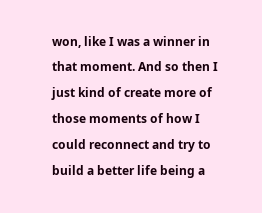won, like I was a winner in that moment. And so then I just kind of create more of those moments of how I could reconnect and try to build a better life being a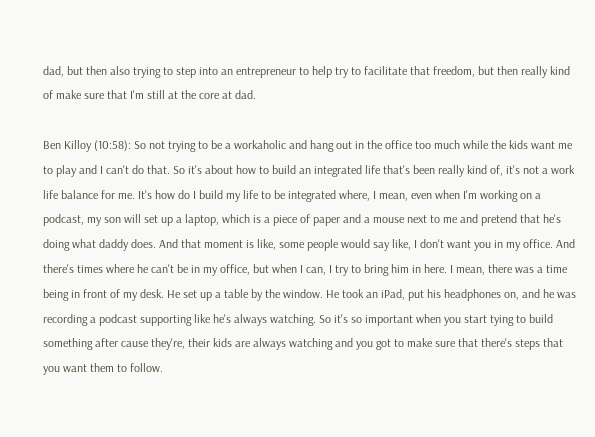dad, but then also trying to step into an entrepreneur to help try to facilitate that freedom, but then really kind of make sure that I'm still at the core at dad.

Ben Killoy (10:58): So not trying to be a workaholic and hang out in the office too much while the kids want me to play and I can't do that. So it's about how to build an integrated life that's been really kind of, it's not a work life balance for me. It's how do I build my life to be integrated where, I mean, even when I'm working on a podcast, my son will set up a laptop, which is a piece of paper and a mouse next to me and pretend that he's doing what daddy does. And that moment is like, some people would say like, I don't want you in my office. And there's times where he can't be in my office, but when I can, I try to bring him in here. I mean, there was a time being in front of my desk. He set up a table by the window. He took an iPad, put his headphones on, and he was recording a podcast supporting like he's always watching. So it's so important when you start tying to build something after cause they're, their kids are always watching and you got to make sure that there's steps that you want them to follow.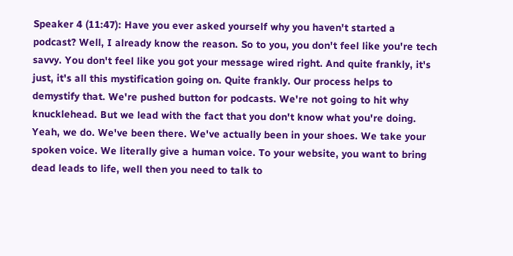Speaker 4 (11:47): Have you ever asked yourself why you haven't started a podcast? Well, I already know the reason. So to you, you don't feel like you're tech savvy. You don't feel like you got your message wired right. And quite frankly, it's just, it's all this mystification going on. Quite frankly. Our process helps to demystify that. We're pushed button for podcasts. We're not going to hit why knucklehead. But we lead with the fact that you don't know what you're doing. Yeah, we do. We've been there. We've actually been in your shoes. We take your spoken voice. We literally give a human voice. To your website, you want to bring dead leads to life, well then you need to talk to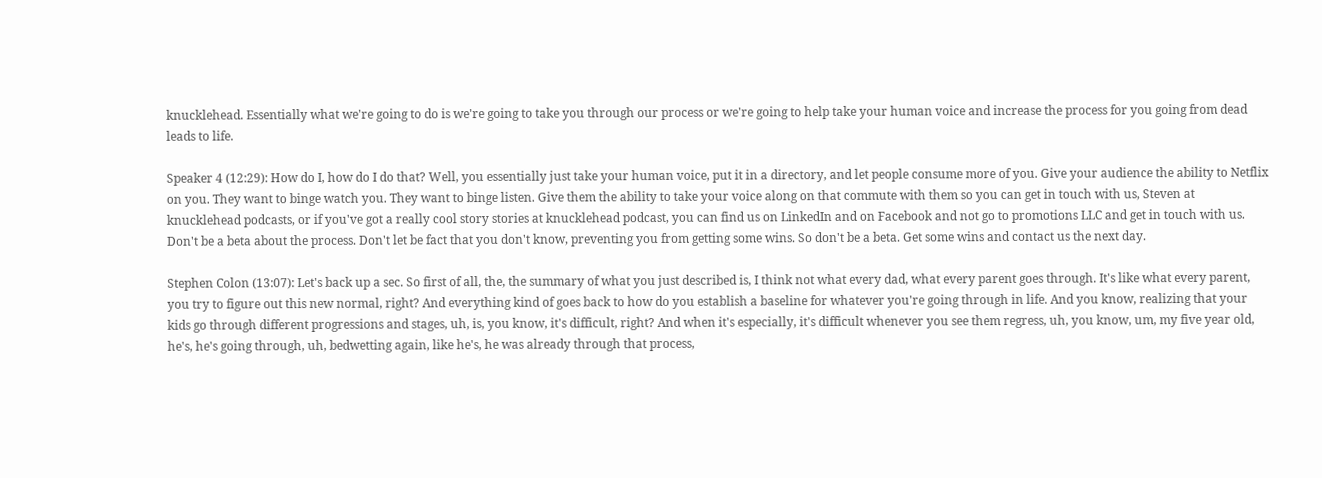knucklehead. Essentially what we're going to do is we're going to take you through our process or we're going to help take your human voice and increase the process for you going from dead leads to life.

Speaker 4 (12:29): How do I, how do I do that? Well, you essentially just take your human voice, put it in a directory, and let people consume more of you. Give your audience the ability to Netflix on you. They want to binge watch you. They want to binge listen. Give them the ability to take your voice along on that commute with them so you can get in touch with us, Steven at knucklehead podcasts, or if you've got a really cool story stories at knucklehead podcast, you can find us on LinkedIn and on Facebook and not go to promotions LLC and get in touch with us. Don't be a beta about the process. Don't let be fact that you don't know, preventing you from getting some wins. So don't be a beta. Get some wins and contact us the next day.

Stephen Colon (13:07): Let's back up a sec. So first of all, the, the summary of what you just described is, I think not what every dad, what every parent goes through. It's like what every parent, you try to figure out this new normal, right? And everything kind of goes back to how do you establish a baseline for whatever you're going through in life. And you know, realizing that your kids go through different progressions and stages, uh, is, you know, it's difficult, right? And when it's especially, it's difficult whenever you see them regress, uh, you know, um, my five year old, he's, he's going through, uh, bedwetting again, like he's, he was already through that process,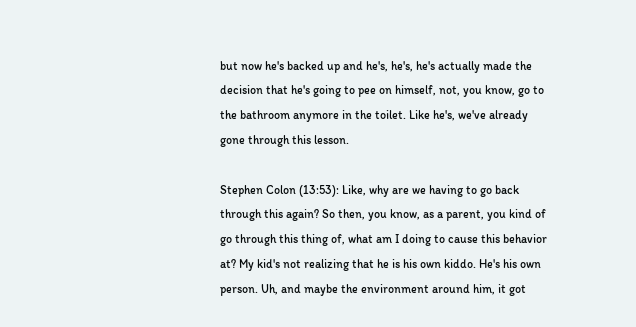but now he's backed up and he's, he's, he's actually made the decision that he's going to pee on himself, not, you know, go to the bathroom anymore in the toilet. Like he's, we've already gone through this lesson.

Stephen Colon (13:53): Like, why are we having to go back through this again? So then, you know, as a parent, you kind of go through this thing of, what am I doing to cause this behavior at? My kid's not realizing that he is his own kiddo. He's his own person. Uh, and maybe the environment around him, it got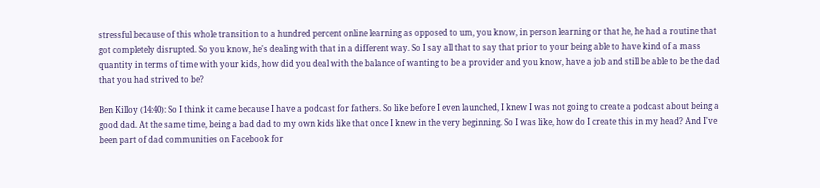stressful because of this whole transition to a hundred percent online learning as opposed to um, you know, in person learning or that he, he had a routine that got completely disrupted. So you know, he's dealing with that in a different way. So I say all that to say that prior to your being able to have kind of a mass quantity in terms of time with your kids, how did you deal with the balance of wanting to be a provider and you know, have a job and still be able to be the dad that you had strived to be?

Ben Killoy (14:40): So I think it came because I have a podcast for fathers. So like before I even launched, I knew I was not going to create a podcast about being a good dad. At the same time, being a bad dad to my own kids like that once I knew in the very beginning. So I was like, how do I create this in my head? And I've been part of dad communities on Facebook for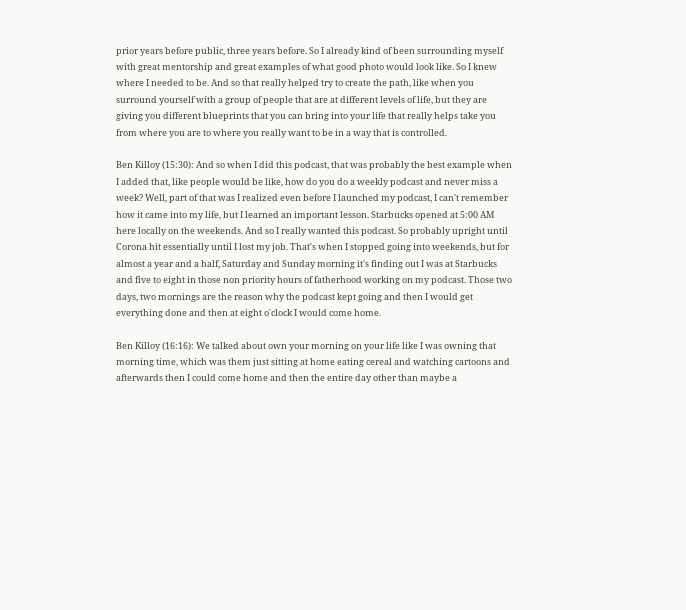prior years before public, three years before. So I already kind of been surrounding myself with great mentorship and great examples of what good photo would look like. So I knew where I needed to be. And so that really helped try to create the path, like when you surround yourself with a group of people that are at different levels of life, but they are giving you different blueprints that you can bring into your life that really helps take you from where you are to where you really want to be in a way that is controlled.

Ben Killoy (15:30): And so when I did this podcast, that was probably the best example when I added that, like people would be like, how do you do a weekly podcast and never miss a week? Well, part of that was I realized even before I launched my podcast, I can't remember how it came into my life, but I learned an important lesson. Starbucks opened at 5:00 AM here locally on the weekends. And so I really wanted this podcast. So probably upright until Corona hit essentially until I lost my job. That's when I stopped going into weekends, but for almost a year and a half, Saturday and Sunday morning it's finding out I was at Starbucks and five to eight in those non priority hours of fatherhood working on my podcast. Those two days, two mornings are the reason why the podcast kept going and then I would get everything done and then at eight o'clock I would come home.

Ben Killoy (16:16): We talked about own your morning on your life like I was owning that morning time, which was them just sitting at home eating cereal and watching cartoons and afterwards then I could come home and then the entire day other than maybe a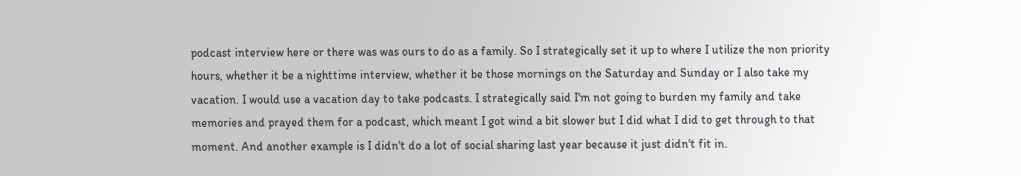podcast interview here or there was was ours to do as a family. So I strategically set it up to where I utilize the non priority hours, whether it be a nighttime interview, whether it be those mornings on the Saturday and Sunday or I also take my vacation. I would use a vacation day to take podcasts. I strategically said I'm not going to burden my family and take memories and prayed them for a podcast, which meant I got wind a bit slower but I did what I did to get through to that moment. And another example is I didn't do a lot of social sharing last year because it just didn't fit in.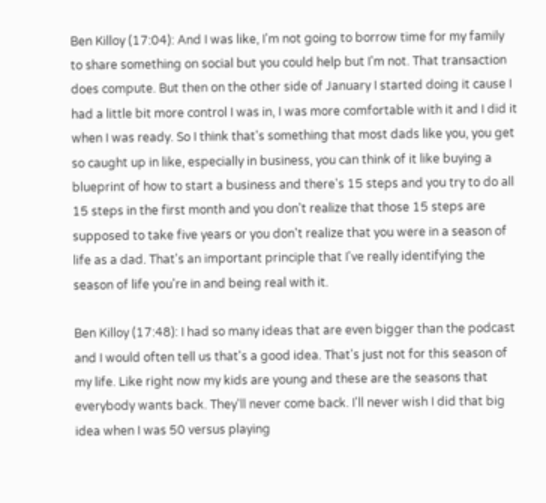Ben Killoy (17:04): And I was like, I'm not going to borrow time for my family to share something on social but you could help but I'm not. That transaction does compute. But then on the other side of January I started doing it cause I had a little bit more control I was in, I was more comfortable with it and I did it when I was ready. So I think that's something that most dads like you, you get so caught up in like, especially in business, you can think of it like buying a blueprint of how to start a business and there's 15 steps and you try to do all 15 steps in the first month and you don't realize that those 15 steps are supposed to take five years or you don't realize that you were in a season of life as a dad. That's an important principle that I've really identifying the season of life you're in and being real with it.

Ben Killoy (17:48): I had so many ideas that are even bigger than the podcast and I would often tell us that's a good idea. That's just not for this season of my life. Like right now my kids are young and these are the seasons that everybody wants back. They'll never come back. I'll never wish I did that big idea when I was 50 versus playing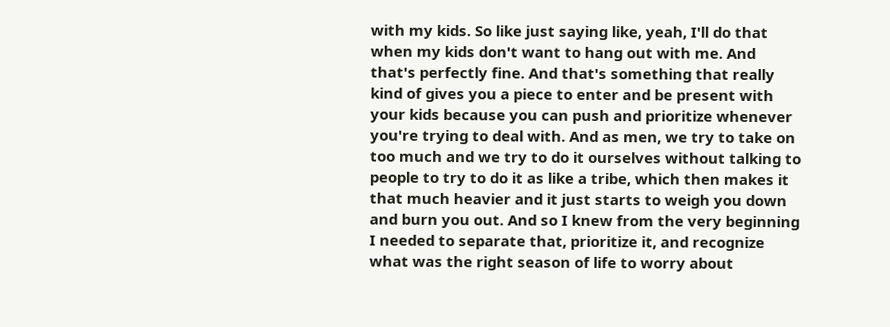with my kids. So like just saying like, yeah, I'll do that when my kids don't want to hang out with me. And that's perfectly fine. And that's something that really kind of gives you a piece to enter and be present with your kids because you can push and prioritize whenever you're trying to deal with. And as men, we try to take on too much and we try to do it ourselves without talking to people to try to do it as like a tribe, which then makes it that much heavier and it just starts to weigh you down and burn you out. And so I knew from the very beginning I needed to separate that, prioritize it, and recognize what was the right season of life to worry about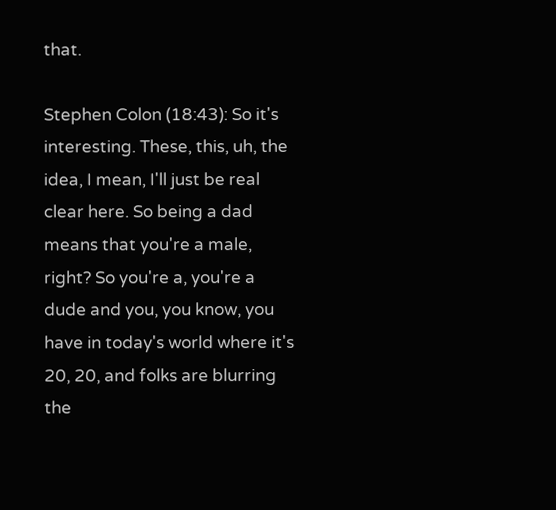that.

Stephen Colon (18:43): So it's interesting. These, this, uh, the idea, I mean, I'll just be real clear here. So being a dad means that you're a male, right? So you're a, you're a dude and you, you know, you have in today's world where it's 20, 20, and folks are blurring the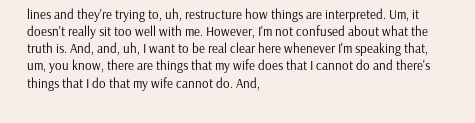lines and they're trying to, uh, restructure how things are interpreted. Um, it doesn't really sit too well with me. However, I'm not confused about what the truth is. And, and, uh, I want to be real clear here whenever I'm speaking that, um, you know, there are things that my wife does that I cannot do and there's things that I do that my wife cannot do. And,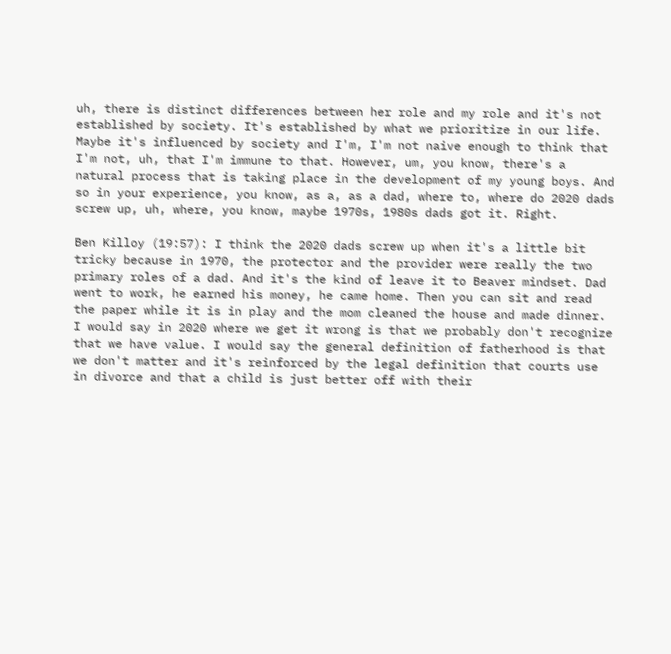uh, there is distinct differences between her role and my role and it's not established by society. It's established by what we prioritize in our life. Maybe it's influenced by society and I'm, I'm not naive enough to think that I'm not, uh, that I'm immune to that. However, um, you know, there's a natural process that is taking place in the development of my young boys. And so in your experience, you know, as a, as a dad, where to, where do 2020 dads screw up, uh, where, you know, maybe 1970s, 1980s dads got it. Right.

Ben Killoy (19:57): I think the 2020 dads screw up when it's a little bit tricky because in 1970, the protector and the provider were really the two primary roles of a dad. And it's the kind of leave it to Beaver mindset. Dad went to work, he earned his money, he came home. Then you can sit and read the paper while it is in play and the mom cleaned the house and made dinner. I would say in 2020 where we get it wrong is that we probably don't recognize that we have value. I would say the general definition of fatherhood is that we don't matter and it's reinforced by the legal definition that courts use in divorce and that a child is just better off with their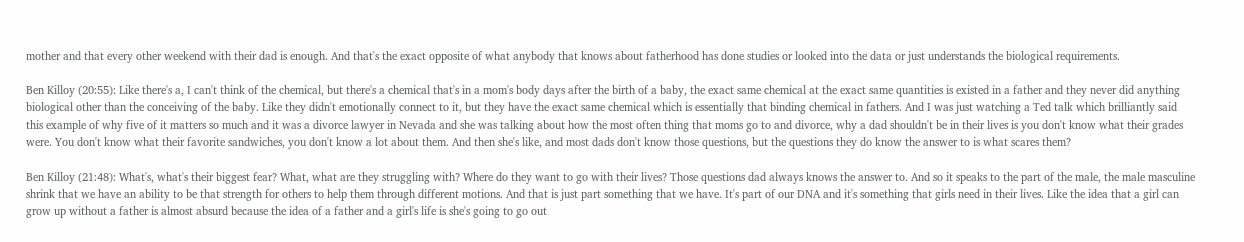mother and that every other weekend with their dad is enough. And that's the exact opposite of what anybody that knows about fatherhood has done studies or looked into the data or just understands the biological requirements.

Ben Killoy (20:55): Like there's a, I can't think of the chemical, but there's a chemical that's in a mom's body days after the birth of a baby, the exact same chemical at the exact same quantities is existed in a father and they never did anything biological other than the conceiving of the baby. Like they didn't emotionally connect to it, but they have the exact same chemical which is essentially that binding chemical in fathers. And I was just watching a Ted talk which brilliantly said this example of why five of it matters so much and it was a divorce lawyer in Nevada and she was talking about how the most often thing that moms go to and divorce, why a dad shouldn't be in their lives is you don't know what their grades were. You don't know what their favorite sandwiches, you don't know a lot about them. And then she's like, and most dads don't know those questions, but the questions they do know the answer to is what scares them?

Ben Killoy (21:48): What's, what's their biggest fear? What, what are they struggling with? Where do they want to go with their lives? Those questions dad always knows the answer to. And so it speaks to the part of the male, the male masculine shrink that we have an ability to be that strength for others to help them through different motions. And that is just part something that we have. It's part of our DNA and it's something that girls need in their lives. Like the idea that a girl can grow up without a father is almost absurd because the idea of a father and a girl's life is she's going to go out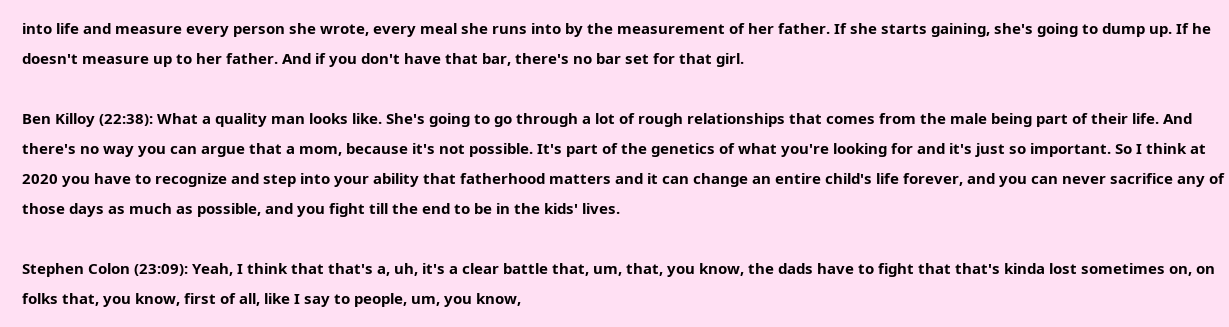into life and measure every person she wrote, every meal she runs into by the measurement of her father. If she starts gaining, she's going to dump up. If he doesn't measure up to her father. And if you don't have that bar, there's no bar set for that girl.

Ben Killoy (22:38): What a quality man looks like. She's going to go through a lot of rough relationships that comes from the male being part of their life. And there's no way you can argue that a mom, because it's not possible. It's part of the genetics of what you're looking for and it's just so important. So I think at 2020 you have to recognize and step into your ability that fatherhood matters and it can change an entire child's life forever, and you can never sacrifice any of those days as much as possible, and you fight till the end to be in the kids' lives.

Stephen Colon (23:09): Yeah, I think that that's a, uh, it's a clear battle that, um, that, you know, the dads have to fight that that's kinda lost sometimes on, on folks that, you know, first of all, like I say to people, um, you know,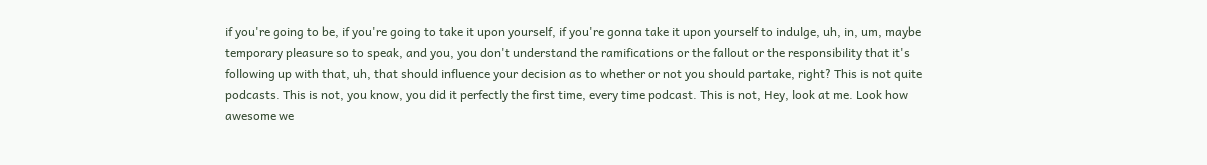if you're going to be, if you're going to take it upon yourself, if you're gonna take it upon yourself to indulge, uh, in, um, maybe temporary pleasure so to speak, and you, you don't understand the ramifications or the fallout or the responsibility that it's following up with that, uh, that should influence your decision as to whether or not you should partake, right? This is not quite podcasts. This is not, you know, you did it perfectly the first time, every time podcast. This is not, Hey, look at me. Look how awesome we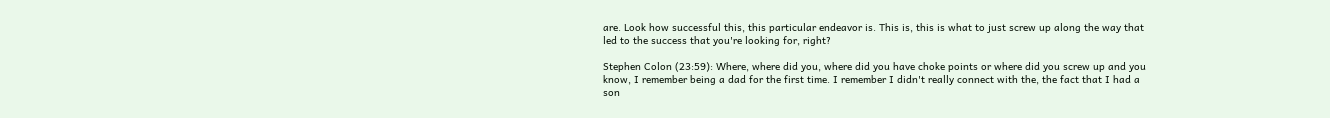are. Look how successful this, this particular endeavor is. This is, this is what to just screw up along the way that led to the success that you're looking for, right?

Stephen Colon (23:59): Where, where did you, where did you have choke points or where did you screw up and you know, I remember being a dad for the first time. I remember I didn't really connect with the, the fact that I had a son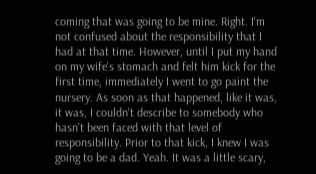coming that was going to be mine. Right. I'm not confused about the responsibility that I had at that time. However, until I put my hand on my wife's stomach and felt him kick for the first time, immediately I went to go paint the nursery. As soon as that happened, like it was, it was, I couldn't describe to somebody who hasn't been faced with that level of responsibility. Prior to that kick, I knew I was going to be a dad. Yeah. It was a little scary,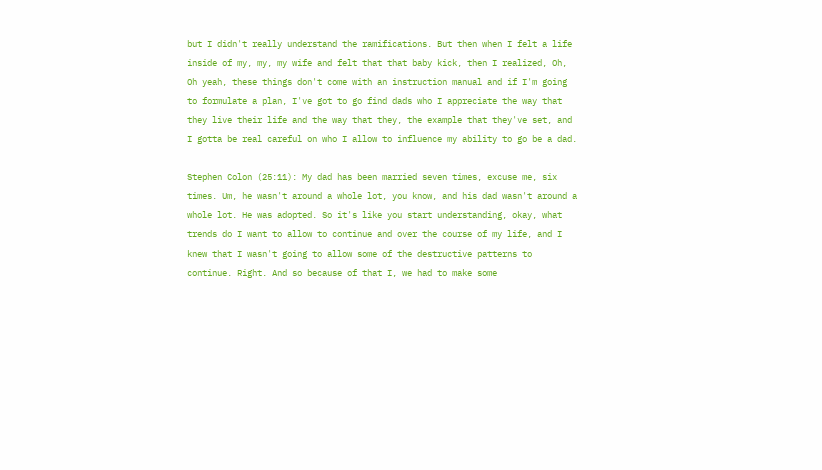but I didn't really understand the ramifications. But then when I felt a life inside of my, my, my wife and felt that that baby kick, then I realized, Oh, Oh yeah, these things don't come with an instruction manual and if I'm going to formulate a plan, I've got to go find dads who I appreciate the way that they live their life and the way that they, the example that they've set, and I gotta be real careful on who I allow to influence my ability to go be a dad.

Stephen Colon (25:11): My dad has been married seven times, excuse me, six times. Um, he wasn't around a whole lot, you know, and his dad wasn't around a whole lot. He was adopted. So it's like you start understanding, okay, what trends do I want to allow to continue and over the course of my life, and I knew that I wasn't going to allow some of the destructive patterns to continue. Right. And so because of that I, we had to make some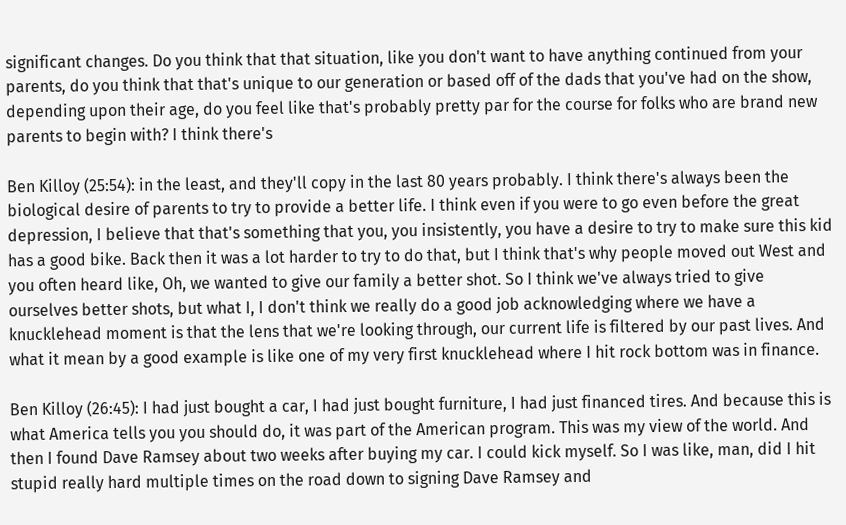significant changes. Do you think that that situation, like you don't want to have anything continued from your parents, do you think that that's unique to our generation or based off of the dads that you've had on the show, depending upon their age, do you feel like that's probably pretty par for the course for folks who are brand new parents to begin with? I think there's

Ben Killoy (25:54): in the least, and they'll copy in the last 80 years probably. I think there's always been the biological desire of parents to try to provide a better life. I think even if you were to go even before the great depression, I believe that that's something that you, you insistently, you have a desire to try to make sure this kid has a good bike. Back then it was a lot harder to try to do that, but I think that's why people moved out West and you often heard like, Oh, we wanted to give our family a better shot. So I think we've always tried to give ourselves better shots, but what I, I don't think we really do a good job acknowledging where we have a knucklehead moment is that the lens that we're looking through, our current life is filtered by our past lives. And what it mean by a good example is like one of my very first knucklehead where I hit rock bottom was in finance.

Ben Killoy (26:45): I had just bought a car, I had just bought furniture, I had just financed tires. And because this is what America tells you you should do, it was part of the American program. This was my view of the world. And then I found Dave Ramsey about two weeks after buying my car. I could kick myself. So I was like, man, did I hit stupid really hard multiple times on the road down to signing Dave Ramsey and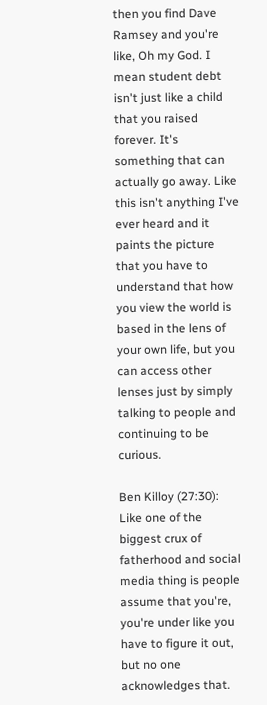then you find Dave Ramsey and you're like, Oh my God. I mean student debt isn't just like a child that you raised forever. It's something that can actually go away. Like this isn't anything I've ever heard and it paints the picture that you have to understand that how you view the world is based in the lens of your own life, but you can access other lenses just by simply talking to people and continuing to be curious.

Ben Killoy (27:30): Like one of the biggest crux of fatherhood and social media thing is people assume that you're, you're under like you have to figure it out, but no one acknowledges that.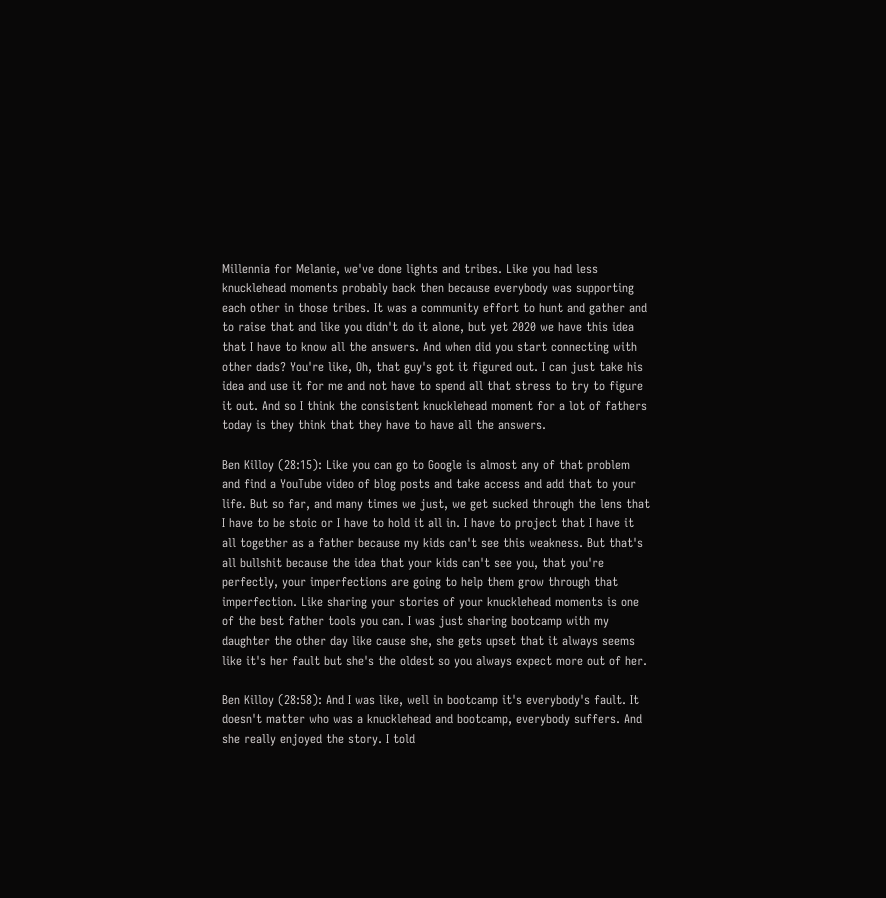Millennia for Melanie, we've done lights and tribes. Like you had less knucklehead moments probably back then because everybody was supporting each other in those tribes. It was a community effort to hunt and gather and to raise that and like you didn't do it alone, but yet 2020 we have this idea that I have to know all the answers. And when did you start connecting with other dads? You're like, Oh, that guy's got it figured out. I can just take his idea and use it for me and not have to spend all that stress to try to figure it out. And so I think the consistent knucklehead moment for a lot of fathers today is they think that they have to have all the answers.

Ben Killoy (28:15): Like you can go to Google is almost any of that problem and find a YouTube video of blog posts and take access and add that to your life. But so far, and many times we just, we get sucked through the lens that I have to be stoic or I have to hold it all in. I have to project that I have it all together as a father because my kids can't see this weakness. But that's all bullshit because the idea that your kids can't see you, that you're perfectly, your imperfections are going to help them grow through that imperfection. Like sharing your stories of your knucklehead moments is one of the best father tools you can. I was just sharing bootcamp with my daughter the other day like cause she, she gets upset that it always seems like it's her fault but she's the oldest so you always expect more out of her.

Ben Killoy (28:58): And I was like, well in bootcamp it's everybody's fault. It doesn't matter who was a knucklehead and bootcamp, everybody suffers. And she really enjoyed the story. I told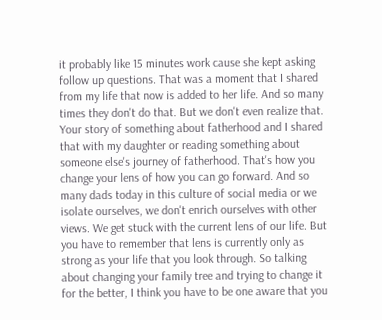it probably like 15 minutes work cause she kept asking follow up questions. That was a moment that I shared from my life that now is added to her life. And so many times they don't do that. But we don't even realize that. Your story of something about fatherhood and I shared that with my daughter or reading something about someone else's journey of fatherhood. That's how you change your lens of how you can go forward. And so many dads today in this culture of social media or we isolate ourselves, we don't enrich ourselves with other views. We get stuck with the current lens of our life. But you have to remember that lens is currently only as strong as your life that you look through. So talking about changing your family tree and trying to change it for the better, I think you have to be one aware that you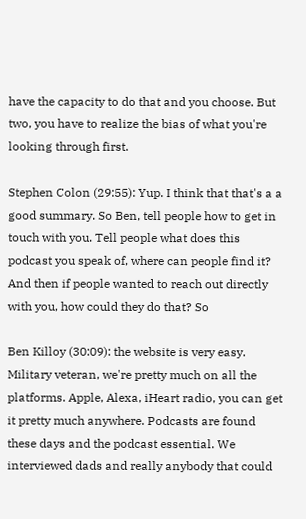have the capacity to do that and you choose. But two, you have to realize the bias of what you're looking through first.

Stephen Colon (29:55): Yup. I think that that's a a good summary. So Ben, tell people how to get in touch with you. Tell people what does this podcast you speak of, where can people find it? And then if people wanted to reach out directly with you, how could they do that? So

Ben Killoy (30:09): the website is very easy. Military veteran, we're pretty much on all the platforms. Apple, Alexa, iHeart radio, you can get it pretty much anywhere. Podcasts are found these days and the podcast essential. We interviewed dads and really anybody that could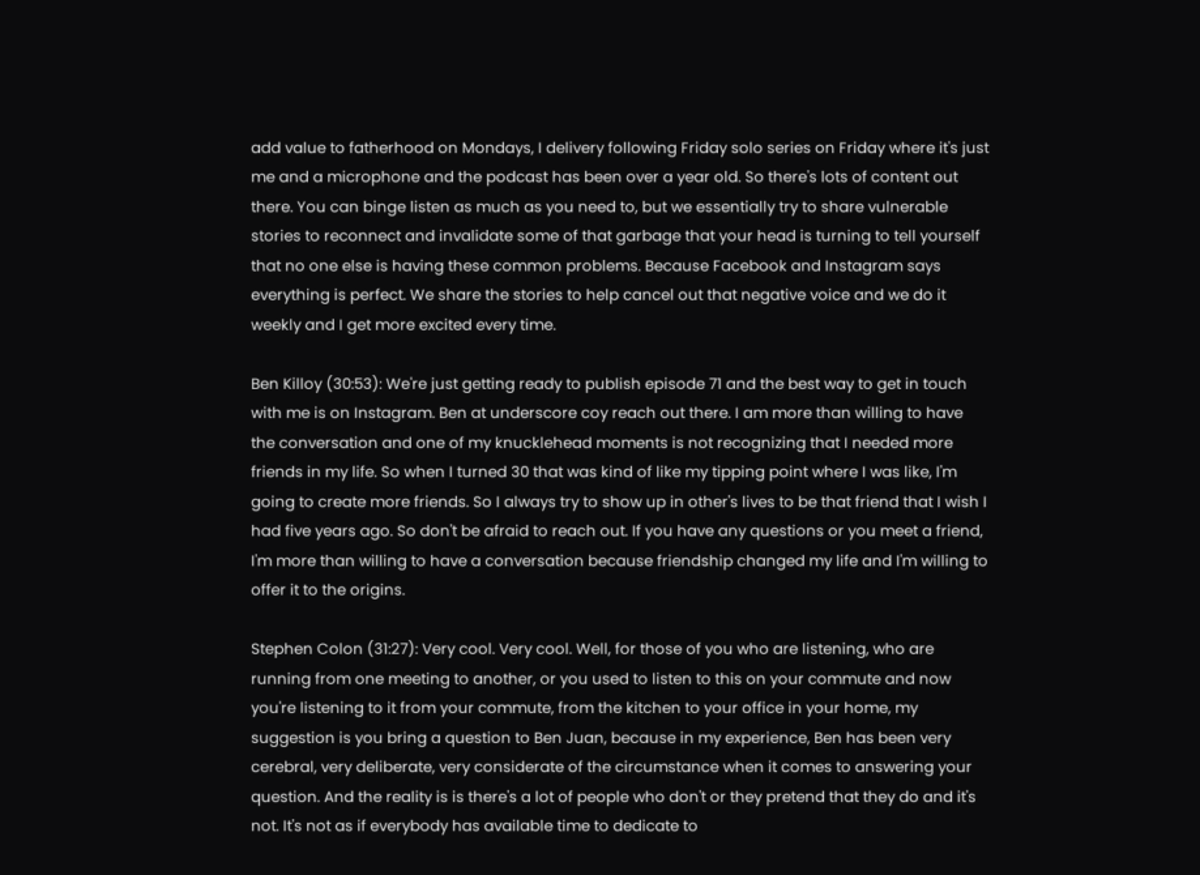add value to fatherhood on Mondays, I delivery following Friday solo series on Friday where it's just me and a microphone and the podcast has been over a year old. So there's lots of content out there. You can binge listen as much as you need to, but we essentially try to share vulnerable stories to reconnect and invalidate some of that garbage that your head is turning to tell yourself that no one else is having these common problems. Because Facebook and Instagram says everything is perfect. We share the stories to help cancel out that negative voice and we do it weekly and I get more excited every time.

Ben Killoy (30:53): We're just getting ready to publish episode 71 and the best way to get in touch with me is on Instagram. Ben at underscore coy reach out there. I am more than willing to have the conversation and one of my knucklehead moments is not recognizing that I needed more friends in my life. So when I turned 30 that was kind of like my tipping point where I was like, I'm going to create more friends. So I always try to show up in other's lives to be that friend that I wish I had five years ago. So don't be afraid to reach out. If you have any questions or you meet a friend, I'm more than willing to have a conversation because friendship changed my life and I'm willing to offer it to the origins.

Stephen Colon (31:27): Very cool. Very cool. Well, for those of you who are listening, who are running from one meeting to another, or you used to listen to this on your commute and now you're listening to it from your commute, from the kitchen to your office in your home, my suggestion is you bring a question to Ben Juan, because in my experience, Ben has been very cerebral, very deliberate, very considerate of the circumstance when it comes to answering your question. And the reality is is there's a lot of people who don't or they pretend that they do and it's not. It's not as if everybody has available time to dedicate to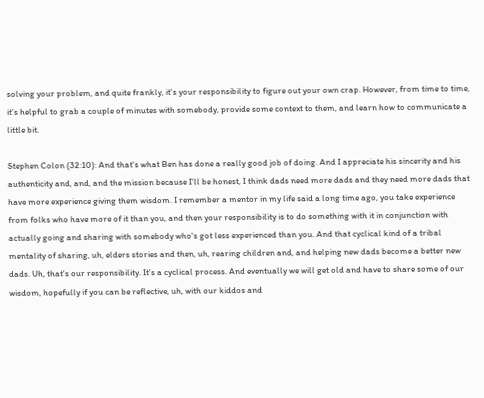solving your problem, and quite frankly, it's your responsibility to figure out your own crap. However, from time to time, it's helpful to grab a couple of minutes with somebody, provide some context to them, and learn how to communicate a little bit.

Stephen Colon (32:10): And that's what Ben has done a really good job of doing. And I appreciate his sincerity and his authenticity and, and, and the mission because I'll be honest, I think dads need more dads and they need more dads that have more experience giving them wisdom. I remember a mentor in my life said a long time ago, you take experience from folks who have more of it than you, and then your responsibility is to do something with it in conjunction with actually going and sharing with somebody who's got less experienced than you. And that cyclical kind of a tribal mentality of sharing, uh, elders stories and then, uh, rearing children and, and helping new dads become a better new dads. Uh, that's our responsibility. It's a cyclical process. And eventually we will get old and have to share some of our wisdom, hopefully if you can be reflective, uh, with our kiddos and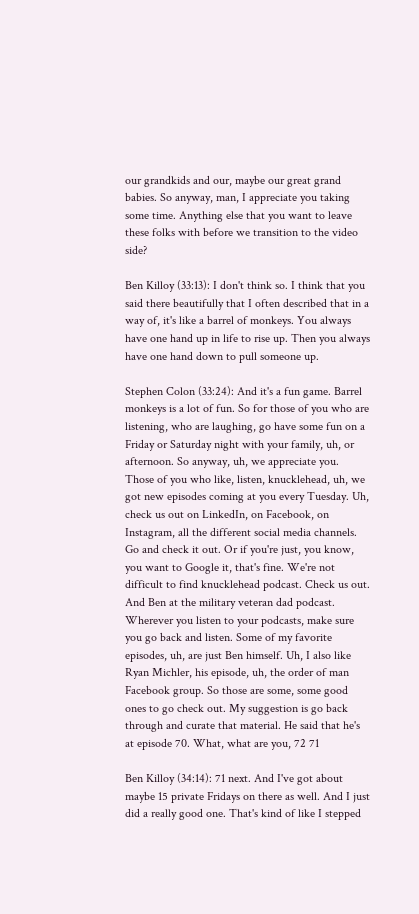our grandkids and our, maybe our great grand babies. So anyway, man, I appreciate you taking some time. Anything else that you want to leave these folks with before we transition to the video side?

Ben Killoy (33:13): I don't think so. I think that you said there beautifully that I often described that in a way of, it's like a barrel of monkeys. You always have one hand up in life to rise up. Then you always have one hand down to pull someone up.

Stephen Colon (33:24): And it's a fun game. Barrel monkeys is a lot of fun. So for those of you who are listening, who are laughing, go have some fun on a Friday or Saturday night with your family, uh, or afternoon. So anyway, uh, we appreciate you. Those of you who like, listen, knucklehead, uh, we got new episodes coming at you every Tuesday. Uh, check us out on LinkedIn, on Facebook, on Instagram, all the different social media channels. Go and check it out. Or if you're just, you know, you want to Google it, that's fine. We're not difficult to find knucklehead podcast. Check us out. And Ben at the military veteran dad podcast. Wherever you listen to your podcasts, make sure you go back and listen. Some of my favorite episodes, uh, are just Ben himself. Uh, I also like Ryan Michler, his episode, uh, the order of man Facebook group. So those are some, some good ones to go check out. My suggestion is go back through and curate that material. He said that he's at episode 70. What, what are you, 72 71

Ben Killoy (34:14): 71 next. And I've got about maybe 15 private Fridays on there as well. And I just did a really good one. That's kind of like I stepped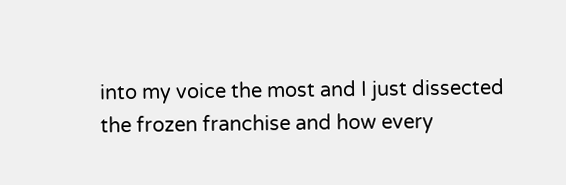into my voice the most and I just dissected the frozen franchise and how every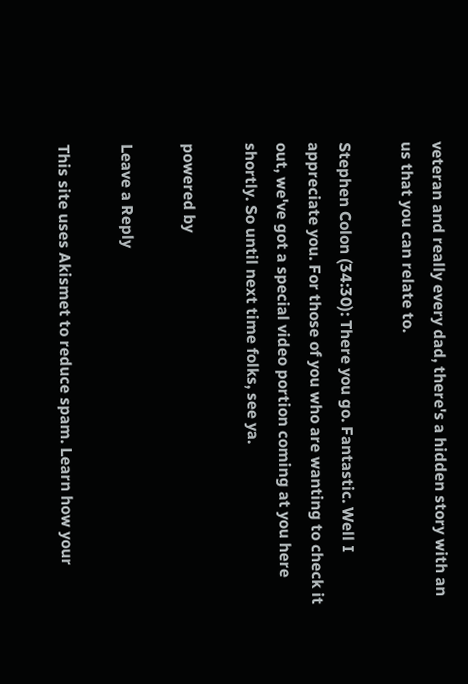veteran and really every dad, there's a hidden story with an us that you can relate to.

Stephen Colon (34:30): There you go. Fantastic. Well I appreciate you. For those of you who are wanting to check it out, we've got a special video portion coming at you here shortly. So until next time folks, see ya.

powered by

Leave a Reply

This site uses Akismet to reduce spam. Learn how your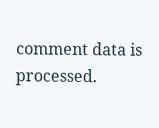comment data is processed.